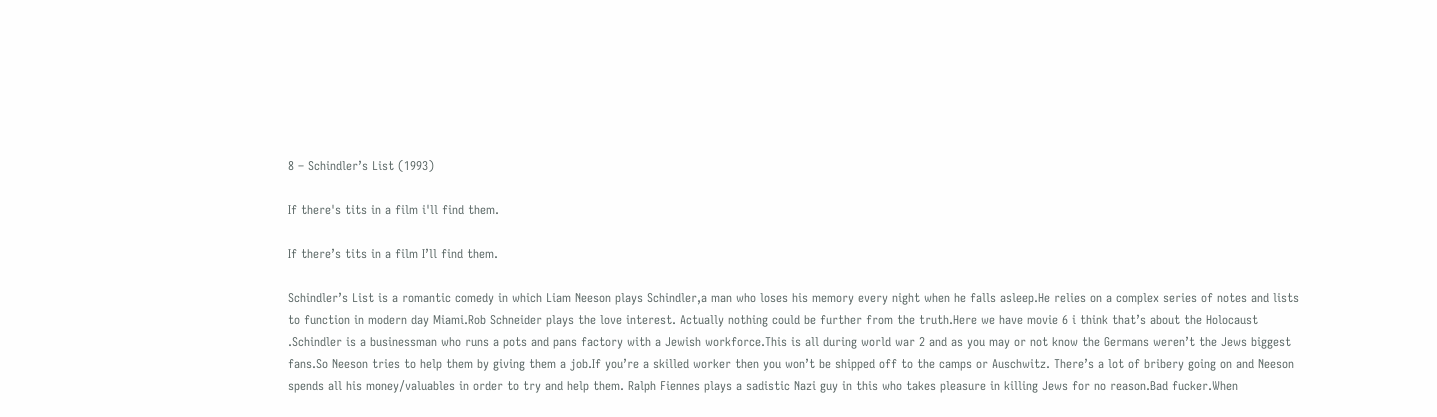8 – Schindler’s List (1993)

If there's tits in a film i'll find them.

If there’s tits in a film I’ll find them.

Schindler’s List is a romantic comedy in which Liam Neeson plays Schindler,a man who loses his memory every night when he falls asleep.He relies on a complex series of notes and lists to function in modern day Miami.Rob Schneider plays the love interest. Actually nothing could be further from the truth.Here we have movie 6 i think that’s about the Holocaust .Schindler is a businessman who runs a pots and pans factory with a Jewish workforce.This is all during world war 2 and as you may or not know the Germans weren’t the Jews biggest fans.So Neeson tries to help them by giving them a job.If you’re a skilled worker then you won’t be shipped off to the camps or Auschwitz. There’s a lot of bribery going on and Neeson spends all his money/valuables in order to try and help them. Ralph Fiennes plays a sadistic Nazi guy in this who takes pleasure in killing Jews for no reason.Bad fucker.When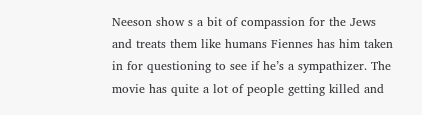Neeson show s a bit of compassion for the Jews and treats them like humans Fiennes has him taken in for questioning to see if he’s a sympathizer. The movie has quite a lot of people getting killed and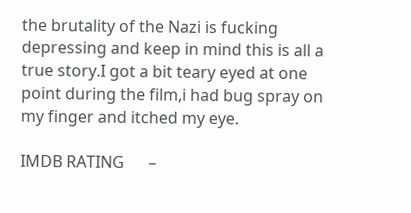the brutality of the Nazi is fucking depressing and keep in mind this is all a true story.I got a bit teary eyed at one point during the film,i had bug spray on my finger and itched my eye.

IMDB RATING      –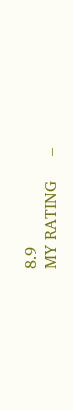8.9
MY RATING     –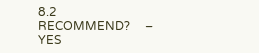8.2
RECOMMEND?     –     YES